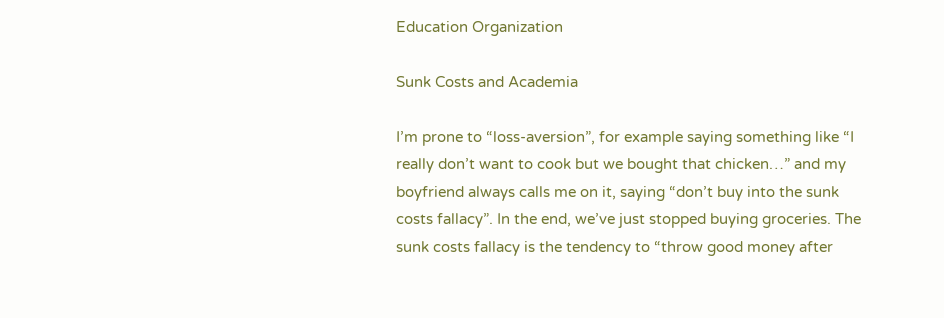Education Organization

Sunk Costs and Academia

I’m prone to “loss-aversion”, for example saying something like “I really don’t want to cook but we bought that chicken…” and my boyfriend always calls me on it, saying “don’t buy into the sunk costs fallacy”. In the end, we’ve just stopped buying groceries. The sunk costs fallacy is the tendency to “throw good money after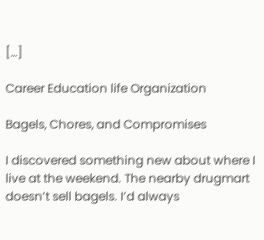[…]

Career Education life Organization

Bagels, Chores, and Compromises

I discovered something new about where I live at the weekend. The nearby drugmart doesn’t sell bagels. I’d always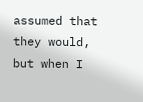assumed that they would, but when I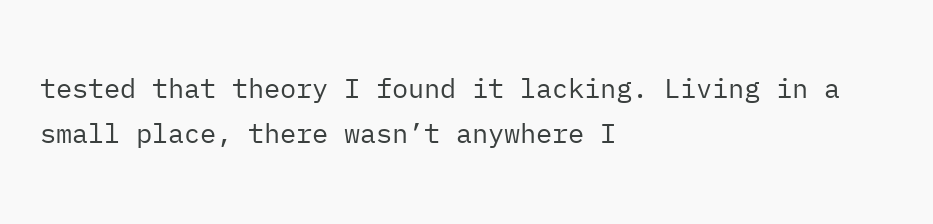tested that theory I found it lacking. Living in a small place, there wasn’t anywhere I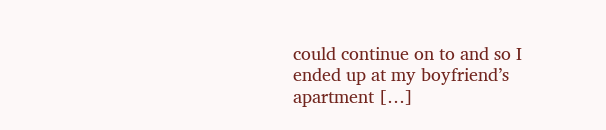could continue on to and so I ended up at my boyfriend’s apartment […]